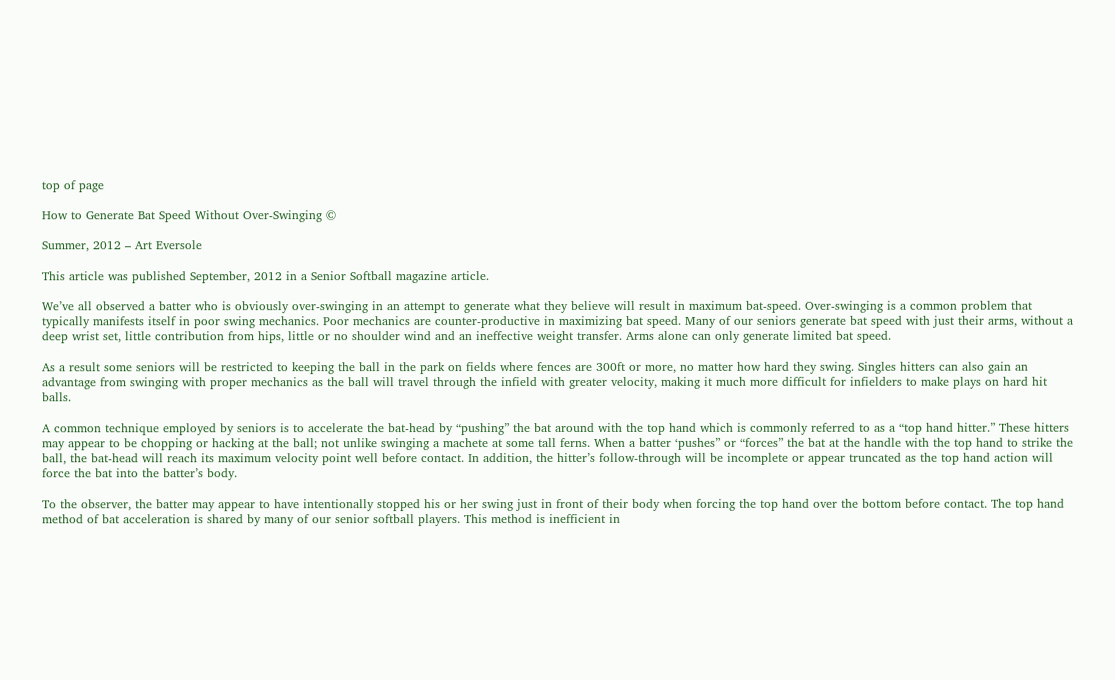top of page

How to Generate Bat Speed Without Over-Swinging ©

Summer, 2012 – Art Eversole

This article was published September, 2012 in a Senior Softball magazine article.

We’ve all observed a batter who is obviously over-swinging in an attempt to generate what they believe will result in maximum bat-speed. Over-swinging is a common problem that typically manifests itself in poor swing mechanics. Poor mechanics are counter-productive in maximizing bat speed. Many of our seniors generate bat speed with just their arms, without a deep wrist set, little contribution from hips, little or no shoulder wind and an ineffective weight transfer. Arms alone can only generate limited bat speed.

As a result some seniors will be restricted to keeping the ball in the park on fields where fences are 300ft or more, no matter how hard they swing. Singles hitters can also gain an advantage from swinging with proper mechanics as the ball will travel through the infield with greater velocity, making it much more difficult for infielders to make plays on hard hit balls.

A common technique employed by seniors is to accelerate the bat-head by “pushing” the bat around with the top hand which is commonly referred to as a “top hand hitter.” These hitters may appear to be chopping or hacking at the ball; not unlike swinging a machete at some tall ferns. When a batter ‘pushes” or “forces” the bat at the handle with the top hand to strike the ball, the bat-head will reach its maximum velocity point well before contact. In addition, the hitter’s follow-through will be incomplete or appear truncated as the top hand action will force the bat into the batter’s body.

To the observer, the batter may appear to have intentionally stopped his or her swing just in front of their body when forcing the top hand over the bottom before contact. The top hand method of bat acceleration is shared by many of our senior softball players. This method is inefficient in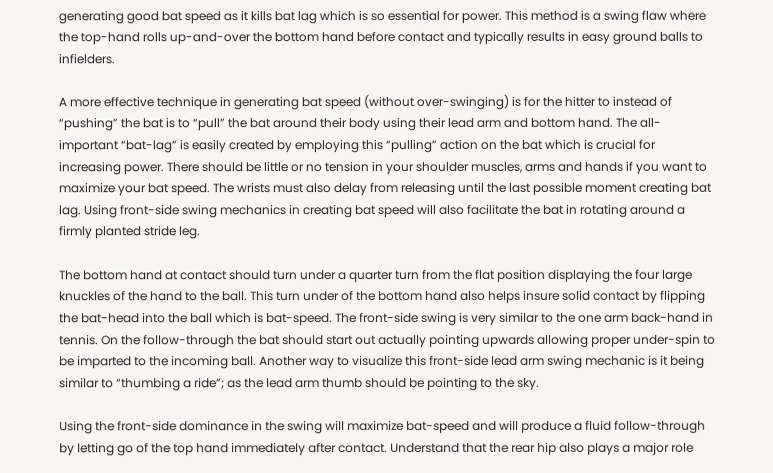generating good bat speed as it kills bat lag which is so essential for power. This method is a swing flaw where the top-hand rolls up-and-over the bottom hand before contact and typically results in easy ground balls to infielders.

A more effective technique in generating bat speed (without over-swinging) is for the hitter to instead of “pushing” the bat is to “pull” the bat around their body using their lead arm and bottom hand. The all-important “bat-lag” is easily created by employing this “pulling” action on the bat which is crucial for increasing power. There should be little or no tension in your shoulder muscles, arms and hands if you want to maximize your bat speed. The wrists must also delay from releasing until the last possible moment creating bat lag. Using front-side swing mechanics in creating bat speed will also facilitate the bat in rotating around a firmly planted stride leg.

The bottom hand at contact should turn under a quarter turn from the flat position displaying the four large knuckles of the hand to the ball. This turn under of the bottom hand also helps insure solid contact by flipping the bat-head into the ball which is bat-speed. The front-side swing is very similar to the one arm back-hand in tennis. On the follow-through the bat should start out actually pointing upwards allowing proper under-spin to be imparted to the incoming ball. Another way to visualize this front-side lead arm swing mechanic is it being similar to “thumbing a ride”; as the lead arm thumb should be pointing to the sky.

Using the front-side dominance in the swing will maximize bat-speed and will produce a fluid follow-through by letting go of the top hand immediately after contact. Understand that the rear hip also plays a major role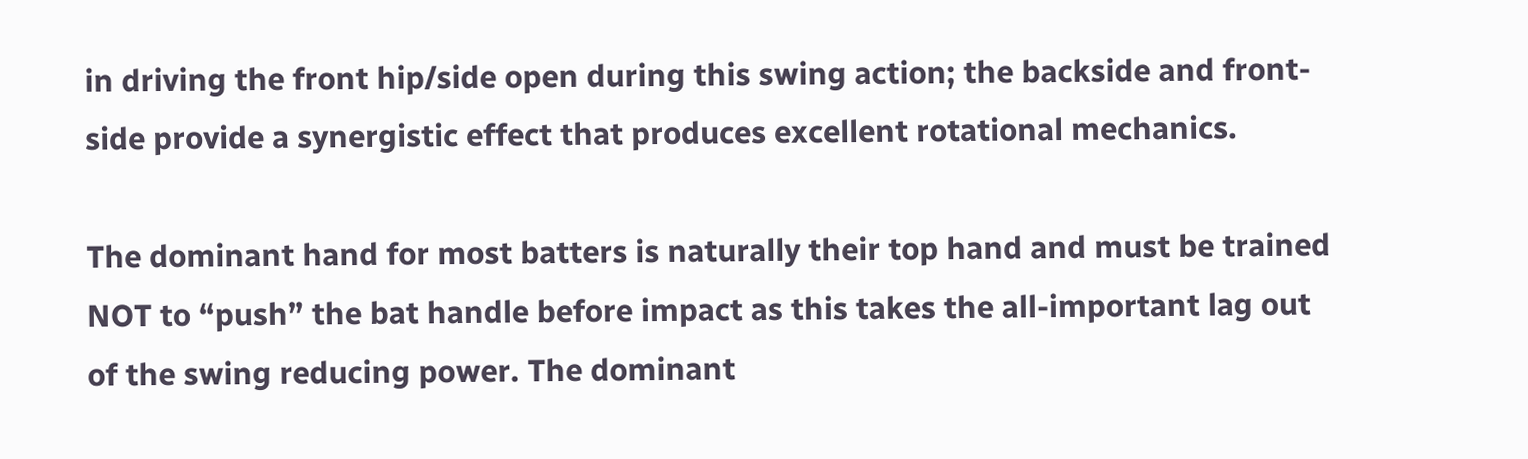in driving the front hip/side open during this swing action; the backside and front-side provide a synergistic effect that produces excellent rotational mechanics.

The dominant hand for most batters is naturally their top hand and must be trained NOT to “push” the bat handle before impact as this takes the all-important lag out of the swing reducing power. The dominant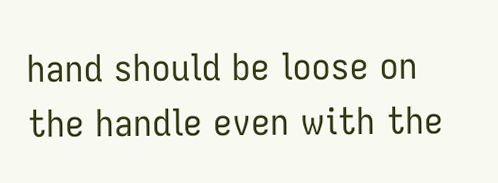hand should be loose on the handle even with the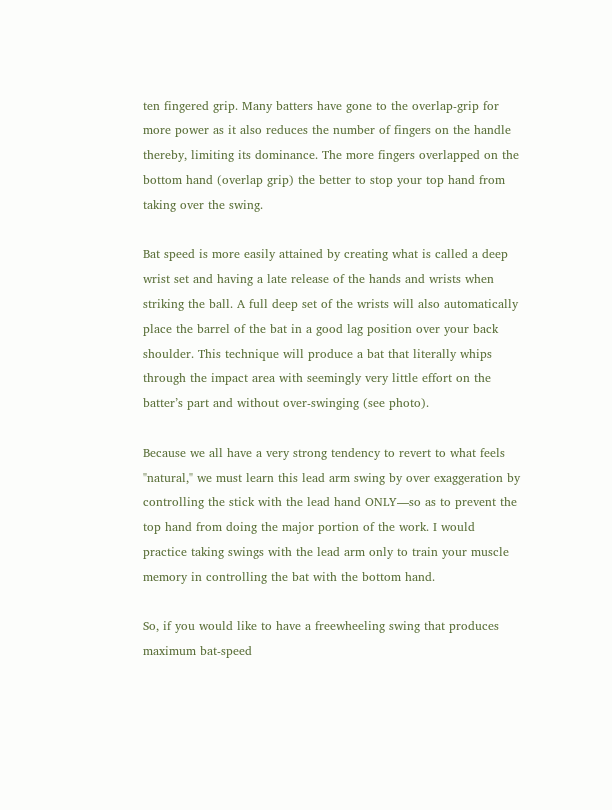ten fingered grip. Many batters have gone to the overlap-grip for more power as it also reduces the number of fingers on the handle thereby, limiting its dominance. The more fingers overlapped on the bottom hand (overlap grip) the better to stop your top hand from taking over the swing.

Bat speed is more easily attained by creating what is called a deep wrist set and having a late release of the hands and wrists when striking the ball. A full deep set of the wrists will also automatically place the barrel of the bat in a good lag position over your back shoulder. This technique will produce a bat that literally whips through the impact area with seemingly very little effort on the batter’s part and without over-swinging (see photo).

Because we all have a very strong tendency to revert to what feels "natural," we must learn this lead arm swing by over exaggeration by controlling the stick with the lead hand ONLY—so as to prevent the top hand from doing the major portion of the work. I would practice taking swings with the lead arm only to train your muscle memory in controlling the bat with the bottom hand.

So, if you would like to have a freewheeling swing that produces maximum bat-speed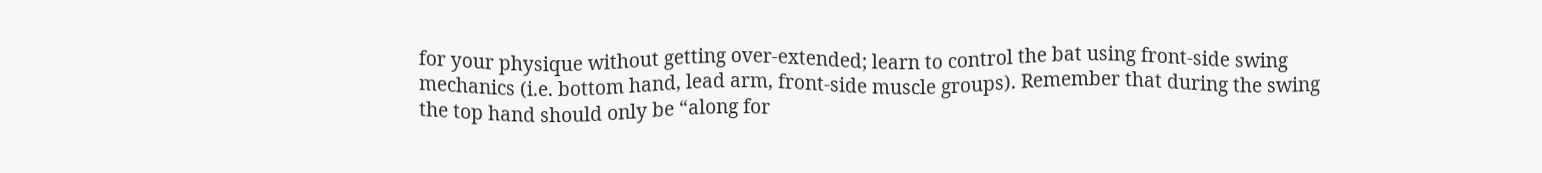for your physique without getting over-extended; learn to control the bat using front-side swing mechanics (i.e. bottom hand, lead arm, front-side muscle groups). Remember that during the swing the top hand should only be “along for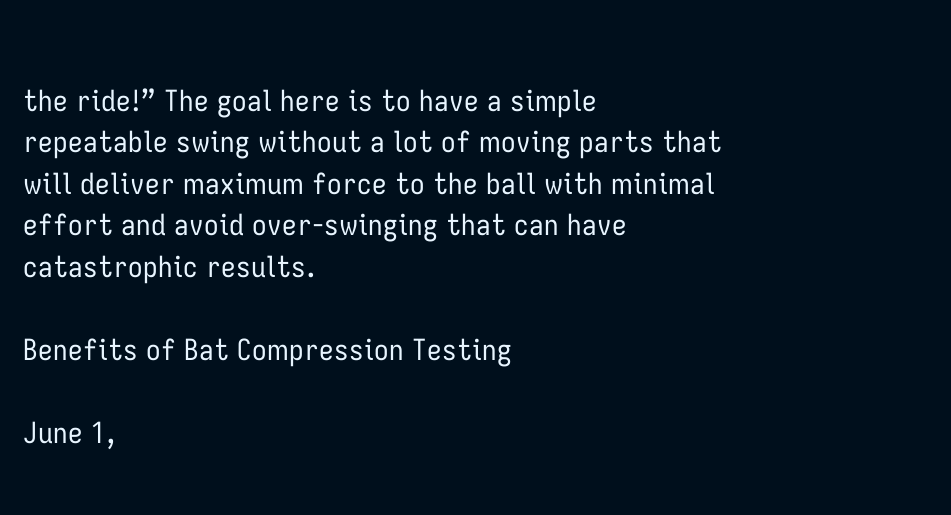the ride!” The goal here is to have a simple repeatable swing without a lot of moving parts that will deliver maximum force to the ball with minimal effort and avoid over-swinging that can have catastrophic results.

Benefits of Bat Compression Testing

June 1,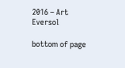2016 – Art Eversol

bottom of page